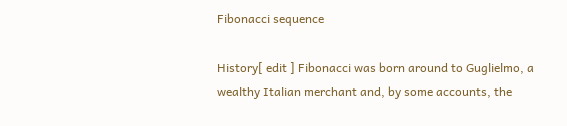Fibonacci sequence

History[ edit ] Fibonacci was born around to Guglielmo, a wealthy Italian merchant and, by some accounts, the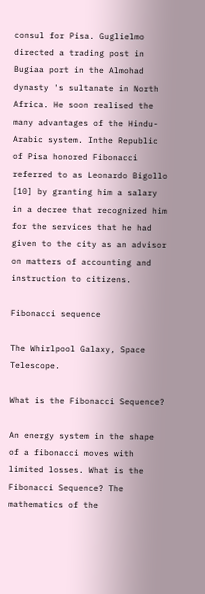consul for Pisa. Guglielmo directed a trading post in Bugiaa port in the Almohad dynasty 's sultanate in North Africa. He soon realised the many advantages of the Hindu-Arabic system. Inthe Republic of Pisa honored Fibonacci referred to as Leonardo Bigollo [10] by granting him a salary in a decree that recognized him for the services that he had given to the city as an advisor on matters of accounting and instruction to citizens.

Fibonacci sequence

The Whirlpool Galaxy, Space Telescope.

What is the Fibonacci Sequence?

An energy system in the shape of a fibonacci moves with limited losses. What is the Fibonacci Sequence? The mathematics of the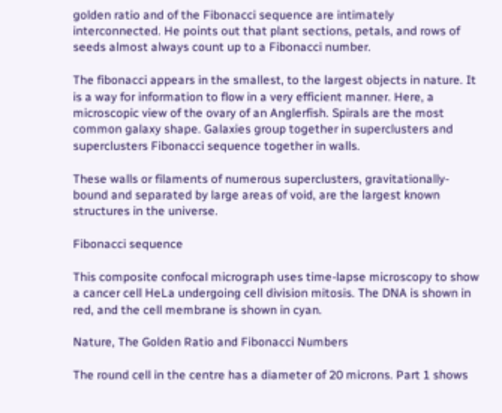golden ratio and of the Fibonacci sequence are intimately interconnected. He points out that plant sections, petals, and rows of seeds almost always count up to a Fibonacci number.

The fibonacci appears in the smallest, to the largest objects in nature. It is a way for information to flow in a very efficient manner. Here, a microscopic view of the ovary of an Anglerfish. Spirals are the most common galaxy shape. Galaxies group together in superclusters and superclusters Fibonacci sequence together in walls.

These walls or filaments of numerous superclusters, gravitationally-bound and separated by large areas of void, are the largest known structures in the universe.

Fibonacci sequence

This composite confocal micrograph uses time-lapse microscopy to show a cancer cell HeLa undergoing cell division mitosis. The DNA is shown in red, and the cell membrane is shown in cyan.

Nature, The Golden Ratio and Fibonacci Numbers

The round cell in the centre has a diameter of 20 microns. Part 1 shows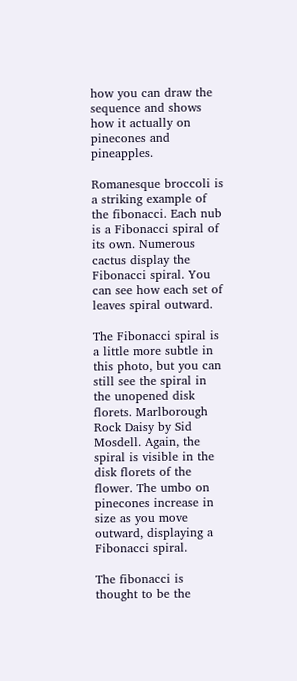how you can draw the sequence and shows how it actually on pinecones and pineapples.

Romanesque broccoli is a striking example of the fibonacci. Each nub is a Fibonacci spiral of its own. Numerous cactus display the Fibonacci spiral. You can see how each set of leaves spiral outward.

The Fibonacci spiral is a little more subtle in this photo, but you can still see the spiral in the unopened disk florets. Marlborough Rock Daisy by Sid Mosdell. Again, the spiral is visible in the disk florets of the flower. The umbo on pinecones increase in size as you move outward, displaying a Fibonacci spiral.

The fibonacci is thought to be the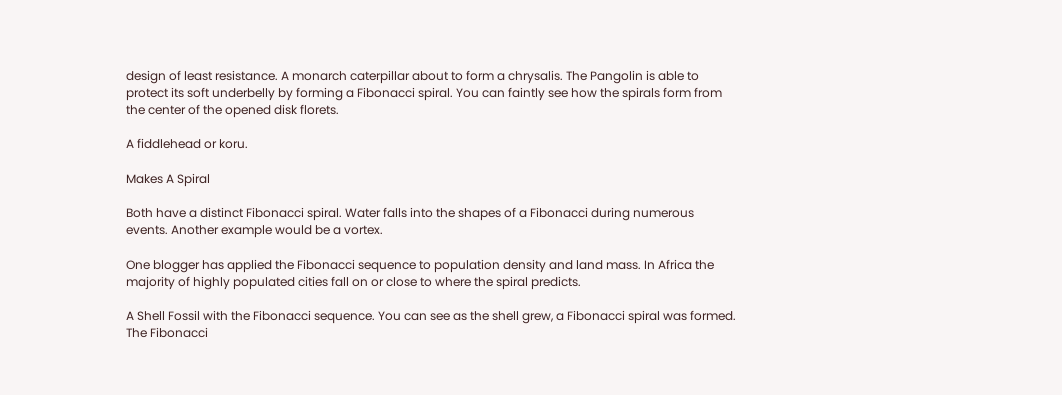design of least resistance. A monarch caterpillar about to form a chrysalis. The Pangolin is able to protect its soft underbelly by forming a Fibonacci spiral. You can faintly see how the spirals form from the center of the opened disk florets.

A fiddlehead or koru.

Makes A Spiral

Both have a distinct Fibonacci spiral. Water falls into the shapes of a Fibonacci during numerous events. Another example would be a vortex.

One blogger has applied the Fibonacci sequence to population density and land mass. In Africa the majority of highly populated cities fall on or close to where the spiral predicts.

A Shell Fossil with the Fibonacci sequence. You can see as the shell grew, a Fibonacci spiral was formed. The Fibonacci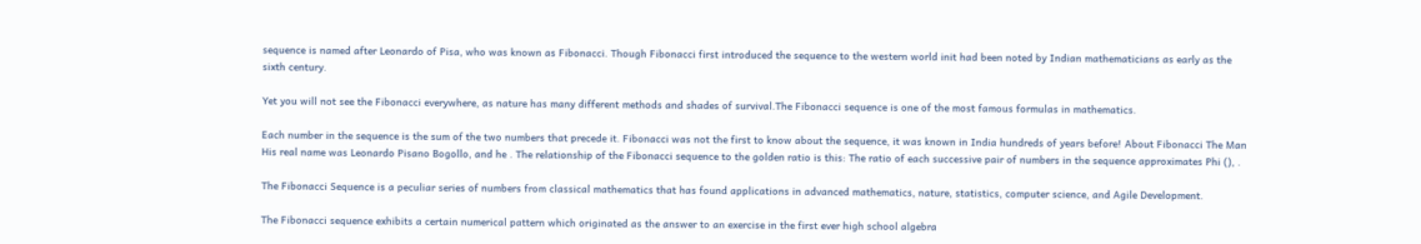sequence is named after Leonardo of Pisa, who was known as Fibonacci. Though Fibonacci first introduced the sequence to the western world init had been noted by Indian mathematicians as early as the sixth century.

Yet you will not see the Fibonacci everywhere, as nature has many different methods and shades of survival.The Fibonacci sequence is one of the most famous formulas in mathematics.

Each number in the sequence is the sum of the two numbers that precede it. Fibonacci was not the first to know about the sequence, it was known in India hundreds of years before! About Fibonacci The Man His real name was Leonardo Pisano Bogollo, and he . The relationship of the Fibonacci sequence to the golden ratio is this: The ratio of each successive pair of numbers in the sequence approximates Phi (), .

The Fibonacci Sequence is a peculiar series of numbers from classical mathematics that has found applications in advanced mathematics, nature, statistics, computer science, and Agile Development.

The Fibonacci sequence exhibits a certain numerical pattern which originated as the answer to an exercise in the first ever high school algebra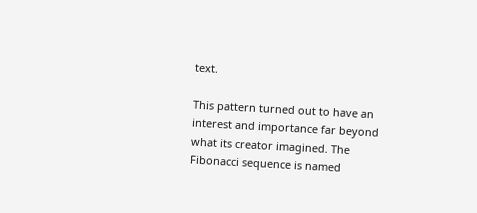text.

This pattern turned out to have an interest and importance far beyond what its creator imagined. The Fibonacci sequence is named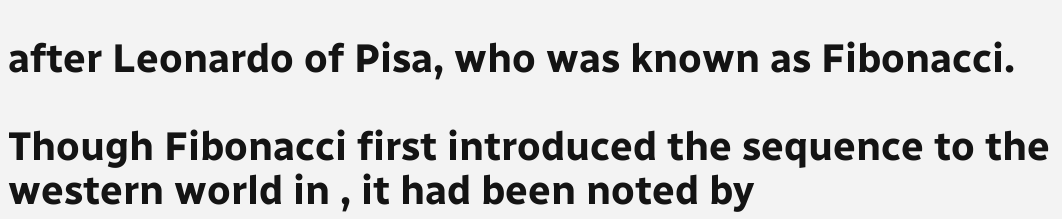after Leonardo of Pisa, who was known as Fibonacci.

Though Fibonacci first introduced the sequence to the western world in , it had been noted by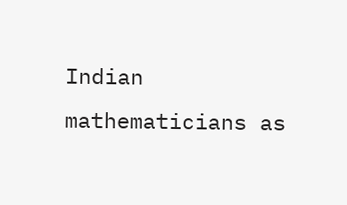Indian mathematicians as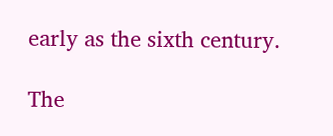early as the sixth century.

The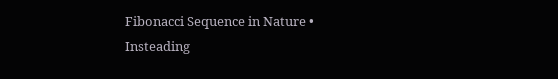Fibonacci Sequence in Nature • Insteading